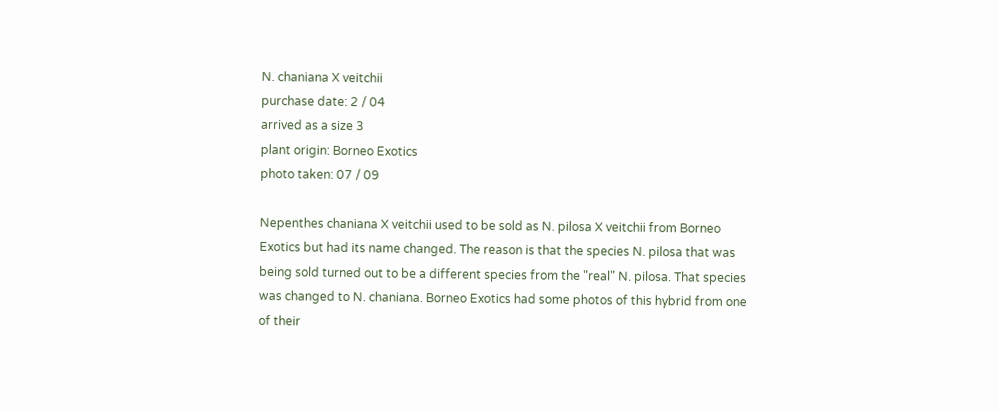N. chaniana X veitchii
purchase date: 2 / 04
arrived as a size 3
plant origin: Borneo Exotics
photo taken: 07 / 09

Nepenthes chaniana X veitchii used to be sold as N. pilosa X veitchii from Borneo Exotics but had its name changed. The reason is that the species N. pilosa that was being sold turned out to be a different species from the "real" N. pilosa. That species was changed to N. chaniana. Borneo Exotics had some photos of this hybrid from one of their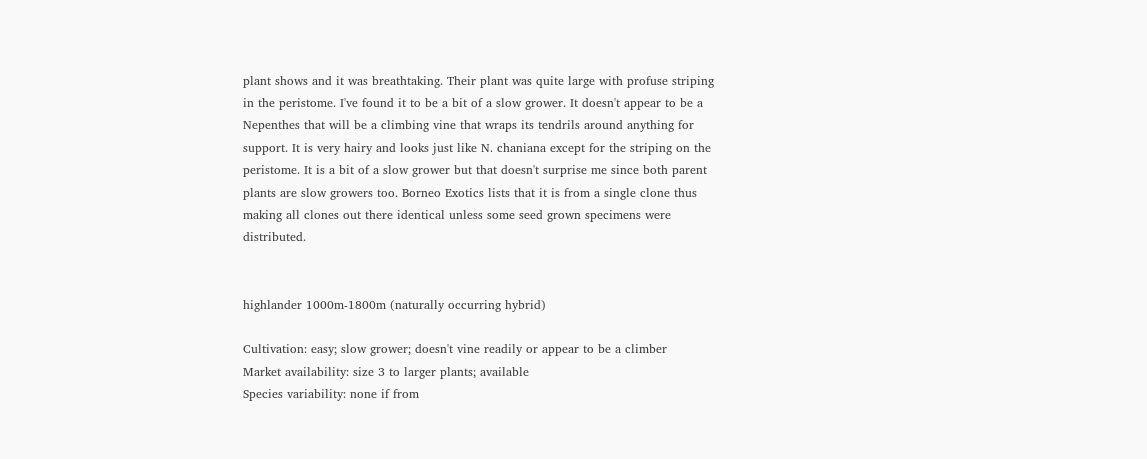plant shows and it was breathtaking. Their plant was quite large with profuse striping in the peristome. I've found it to be a bit of a slow grower. It doesn't appear to be a Nepenthes that will be a climbing vine that wraps its tendrils around anything for support. It is very hairy and looks just like N. chaniana except for the striping on the peristome. It is a bit of a slow grower but that doesn't surprise me since both parent plants are slow growers too. Borneo Exotics lists that it is from a single clone thus making all clones out there identical unless some seed grown specimens were distributed.


highlander 1000m-1800m (naturally occurring hybrid)

Cultivation: easy; slow grower; doesn't vine readily or appear to be a climber
Market availability: size 3 to larger plants; available
Species variability: none if from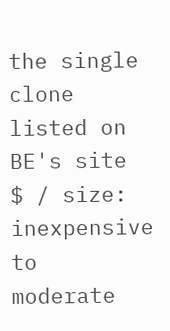the single clone listed on BE's site
$ / size: inexpensive to  moderate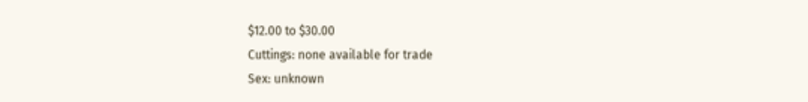$12.00 to $30.00
Cuttings: none available for trade
Sex: unknown